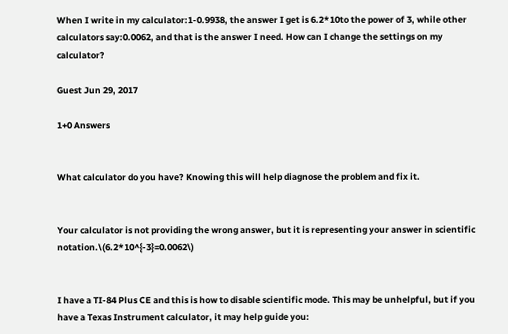When I write in my calculator:1-0.9938, the answer I get is 6.2*10to the power of 3, while other calculators say:0.0062, and that is the answer I need. How can I change the settings on my calculator?

Guest Jun 29, 2017

1+0 Answers


What calculator do you have? Knowing this will help diagnose the problem and fix it.


Your calculator is not providing the wrong answer, but it is representing your answer in scientific notation.\(6.2*10^{-3}=0.0062\)


I have a TI-84 Plus CE and this is how to disable scientific mode. This may be unhelpful, but if you have a Texas Instrument calculator, it may help guide you: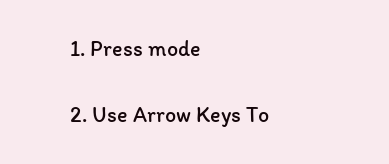1. Press mode

2. Use Arrow Keys To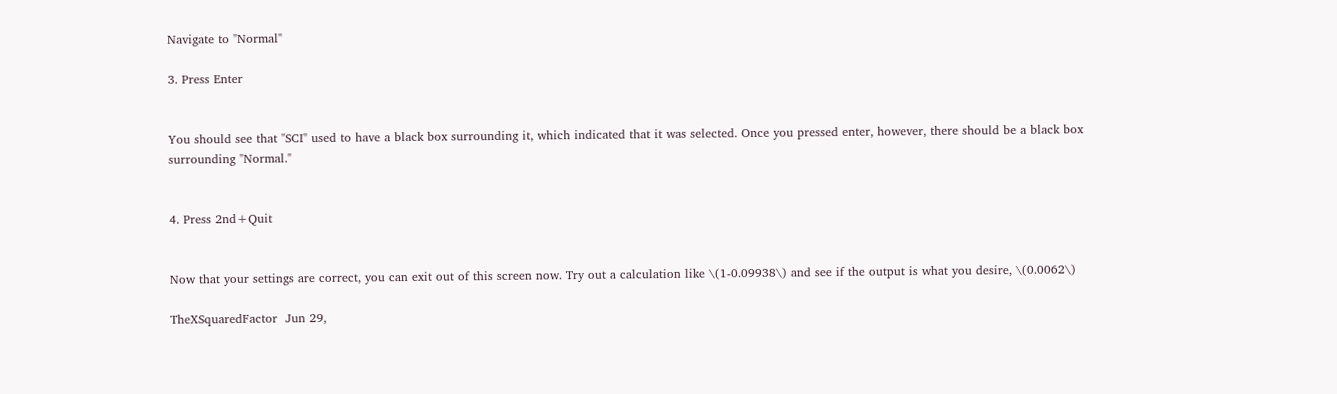Navigate to "Normal"

3. Press Enter


You should see that "SCI" used to have a black box surrounding it, which indicated that it was selected. Once you pressed enter, however, there should be a black box surrounding "Normal."


4. Press 2nd+Quit


Now that your settings are correct, you can exit out of this screen now. Try out a calculation like \(1-0.09938\) and see if the output is what you desire, \(0.0062\)

TheXSquaredFactor  Jun 29,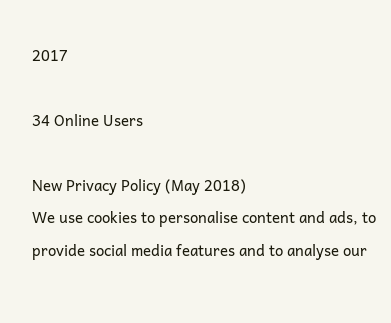2017

34 Online Users

New Privacy Policy (May 2018)
We use cookies to personalise content and ads, to provide social media features and to analyse our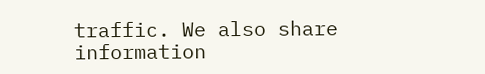traffic. We also share information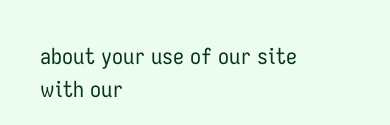about your use of our site with our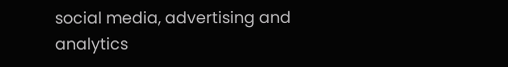social media, advertising and analytics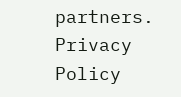partners.  Privacy Policy